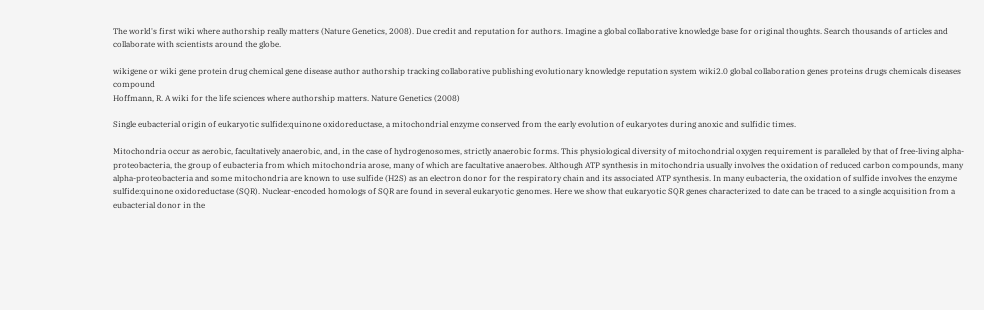The world's first wiki where authorship really matters (Nature Genetics, 2008). Due credit and reputation for authors. Imagine a global collaborative knowledge base for original thoughts. Search thousands of articles and collaborate with scientists around the globe.

wikigene or wiki gene protein drug chemical gene disease author authorship tracking collaborative publishing evolutionary knowledge reputation system wiki2.0 global collaboration genes proteins drugs chemicals diseases compound
Hoffmann, R. A wiki for the life sciences where authorship matters. Nature Genetics (2008)

Single eubacterial origin of eukaryotic sulfide:quinone oxidoreductase, a mitochondrial enzyme conserved from the early evolution of eukaryotes during anoxic and sulfidic times.

Mitochondria occur as aerobic, facultatively anaerobic, and, in the case of hydrogenosomes, strictly anaerobic forms. This physiological diversity of mitochondrial oxygen requirement is paralleled by that of free-living alpha-proteobacteria, the group of eubacteria from which mitochondria arose, many of which are facultative anaerobes. Although ATP synthesis in mitochondria usually involves the oxidation of reduced carbon compounds, many alpha-proteobacteria and some mitochondria are known to use sulfide (H2S) as an electron donor for the respiratory chain and its associated ATP synthesis. In many eubacteria, the oxidation of sulfide involves the enzyme sulfide:quinone oxidoreductase (SQR). Nuclear-encoded homologs of SQR are found in several eukaryotic genomes. Here we show that eukaryotic SQR genes characterized to date can be traced to a single acquisition from a eubacterial donor in the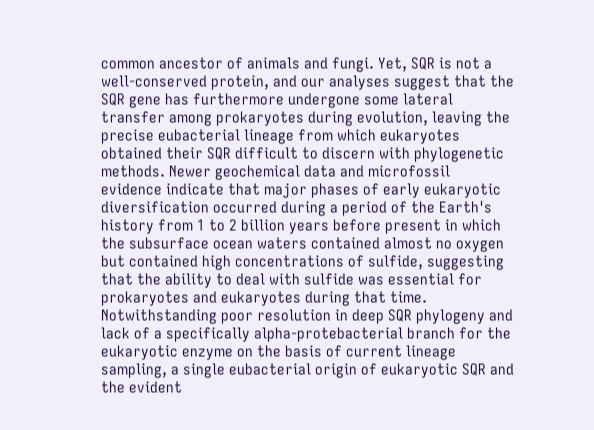common ancestor of animals and fungi. Yet, SQR is not a well-conserved protein, and our analyses suggest that the SQR gene has furthermore undergone some lateral transfer among prokaryotes during evolution, leaving the precise eubacterial lineage from which eukaryotes obtained their SQR difficult to discern with phylogenetic methods. Newer geochemical data and microfossil evidence indicate that major phases of early eukaryotic diversification occurred during a period of the Earth's history from 1 to 2 billion years before present in which the subsurface ocean waters contained almost no oxygen but contained high concentrations of sulfide, suggesting that the ability to deal with sulfide was essential for prokaryotes and eukaryotes during that time. Notwithstanding poor resolution in deep SQR phylogeny and lack of a specifically alpha-protebacterial branch for the eukaryotic enzyme on the basis of current lineage sampling, a single eubacterial origin of eukaryotic SQR and the evident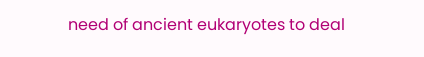need of ancient eukaryotes to deal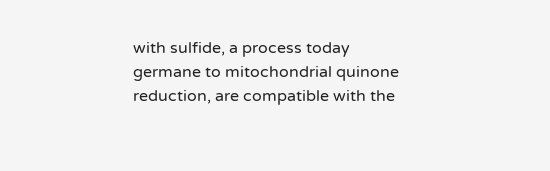with sulfide, a process today germane to mitochondrial quinone reduction, are compatible with the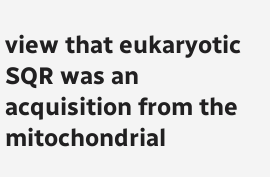view that eukaryotic SQR was an acquisition from the mitochondrial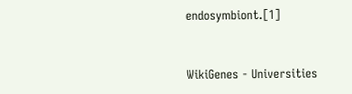endosymbiont.[1]


WikiGenes - Universities